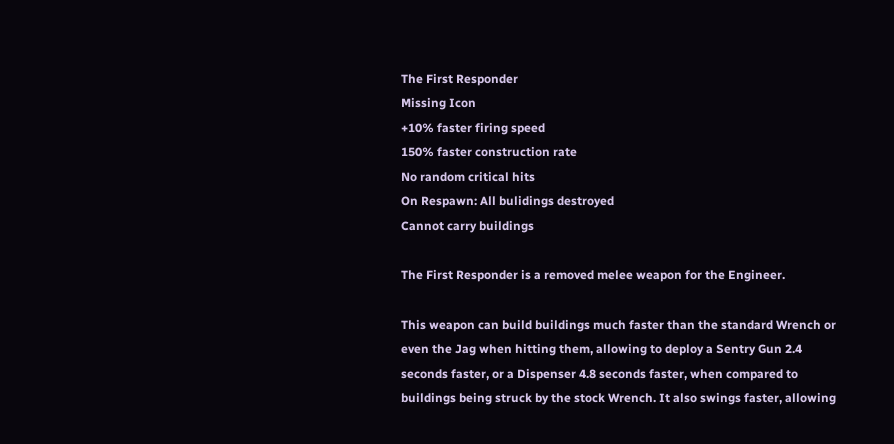The First Responder
Missing Icon
+10% faster firing speed
150% faster construction rate
No random critical hits
On Respawn: All bulidings destroyed
Cannot carry buildings

The First Responder is a removed melee weapon for the Engineer.

This weapon can build buildings much faster than the standard Wrench or even the Jag when hitting them, allowing to deploy a Sentry Gun 2.4 seconds faster, or a Dispenser 4.8 seconds faster, when compared to buildings being struck by the stock Wrench. It also swings faster, allowing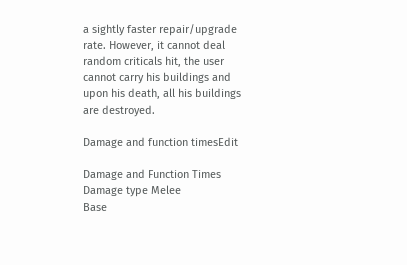a sightly faster repair/upgrade rate. However, it cannot deal random criticals hit, the user cannot carry his buildings and upon his death, all his buildings are destroyed.

Damage and function timesEdit

Damage and Function Times
Damage type Melee
Base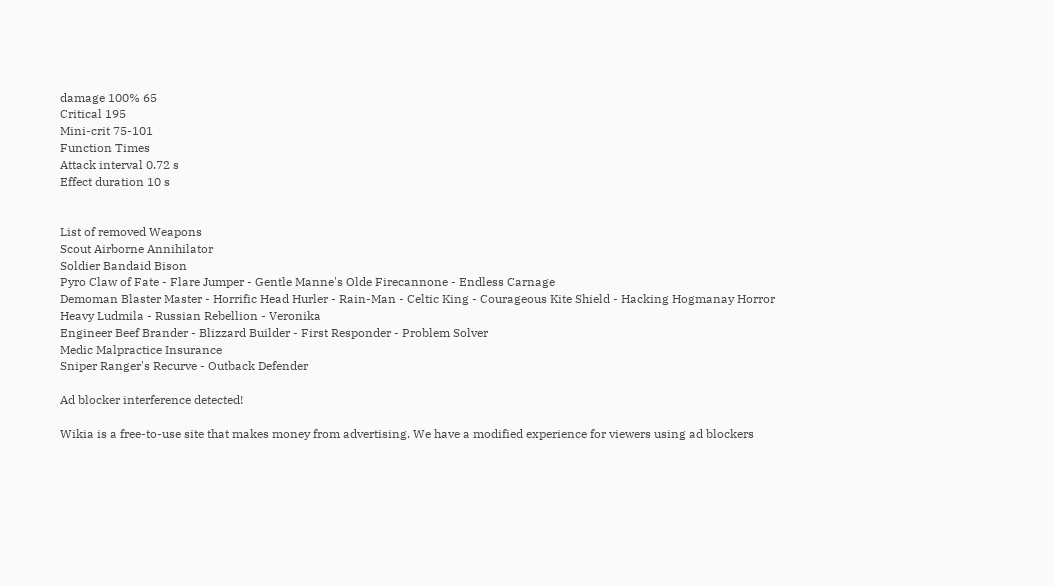damage 100% 65
Critical 195
Mini-crit 75-101
Function Times
Attack interval 0.72 s
Effect duration 10 s


List of removed Weapons
Scout Airborne Annihilator
Soldier Bandaid Bison
Pyro Claw of Fate - Flare Jumper - Gentle Manne's Olde Firecannone - Endless Carnage
Demoman Blaster Master - Horrific Head Hurler - Rain-Man - Celtic King - Courageous Kite Shield - Hacking Hogmanay Horror
Heavy Ludmila - Russian Rebellion - Veronika
Engineer Beef Brander - Blizzard Builder - First Responder - Problem Solver
Medic Malpractice Insurance
Sniper Ranger's Recurve - Outback Defender

Ad blocker interference detected!

Wikia is a free-to-use site that makes money from advertising. We have a modified experience for viewers using ad blockers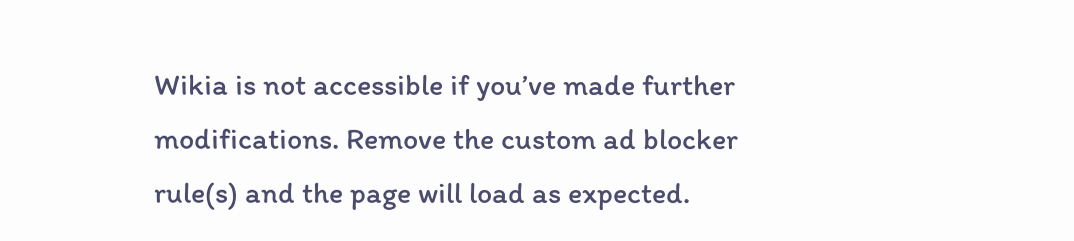Wikia is not accessible if you’ve made further modifications. Remove the custom ad blocker rule(s) and the page will load as expected.